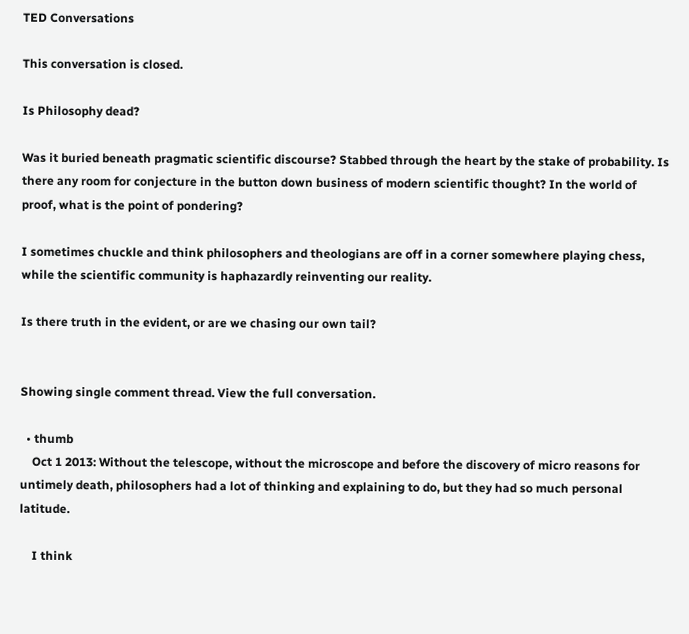TED Conversations

This conversation is closed.

Is Philosophy dead?

Was it buried beneath pragmatic scientific discourse? Stabbed through the heart by the stake of probability. Is there any room for conjecture in the button down business of modern scientific thought? In the world of proof, what is the point of pondering?

I sometimes chuckle and think philosophers and theologians are off in a corner somewhere playing chess, while the scientific community is haphazardly reinventing our reality.

Is there truth in the evident, or are we chasing our own tail?


Showing single comment thread. View the full conversation.

  • thumb
    Oct 1 2013: Without the telescope, without the microscope and before the discovery of micro reasons for untimely death, philosophers had a lot of thinking and explaining to do, but they had so much personal latitude.

    I think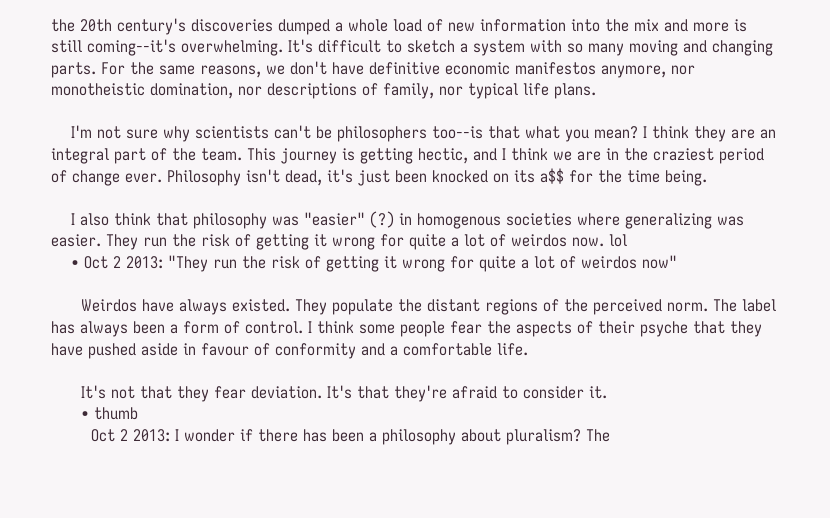the 20th century's discoveries dumped a whole load of new information into the mix and more is still coming--it's overwhelming. It's difficult to sketch a system with so many moving and changing parts. For the same reasons, we don't have definitive economic manifestos anymore, nor monotheistic domination, nor descriptions of family, nor typical life plans.

    I'm not sure why scientists can't be philosophers too--is that what you mean? I think they are an integral part of the team. This journey is getting hectic, and I think we are in the craziest period of change ever. Philosophy isn't dead, it's just been knocked on its a$$ for the time being.

    I also think that philosophy was "easier" (?) in homogenous societies where generalizing was easier. They run the risk of getting it wrong for quite a lot of weirdos now. lol
    • Oct 2 2013: "They run the risk of getting it wrong for quite a lot of weirdos now"

      Weirdos have always existed. They populate the distant regions of the perceived norm. The label has always been a form of control. I think some people fear the aspects of their psyche that they have pushed aside in favour of conformity and a comfortable life.

      It's not that they fear deviation. It's that they're afraid to consider it.
      • thumb
        Oct 2 2013: I wonder if there has been a philosophy about pluralism? The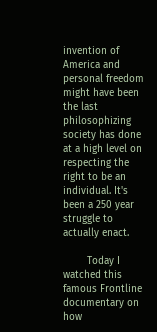invention of America and personal freedom might have been the last philosophizing society has done at a high level on respecting the right to be an individual. It's been a 250 year struggle to actually enact.

        Today I watched this famous Frontline documentary on how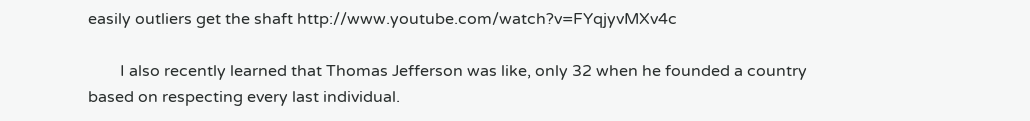easily outliers get the shaft http://www.youtube.com/watch?v=FYqjyvMXv4c

        I also recently learned that Thomas Jefferson was like, only 32 when he founded a country based on respecting every last individual.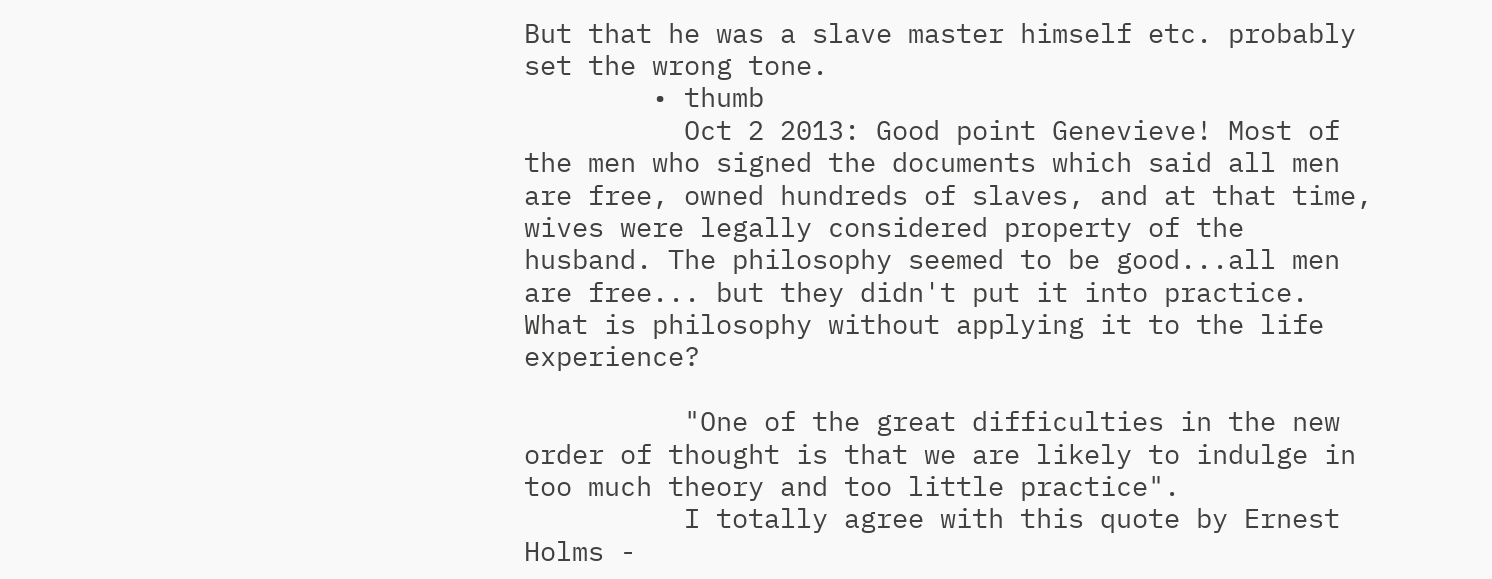But that he was a slave master himself etc. probably set the wrong tone.
        • thumb
          Oct 2 2013: Good point Genevieve! Most of the men who signed the documents which said all men are free, owned hundreds of slaves, and at that time, wives were legally considered property of the husband. The philosophy seemed to be good...all men are free... but they didn't put it into practice. What is philosophy without applying it to the life experience?

          "One of the great difficulties in the new order of thought is that we are likely to indulge in too much theory and too little practice".
          I totally agree with this quote by Ernest Holms -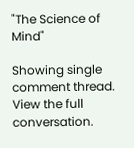"The Science of Mind"

Showing single comment thread. View the full conversation.